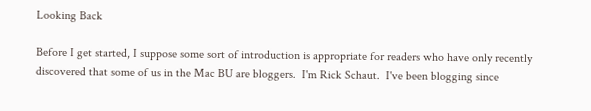Looking Back

Before I get started, I suppose some sort of introduction is appropriate for readers who have only recently discovered that some of us in the Mac BU are bloggers.  I'm Rick Schaut.  I've been blogging since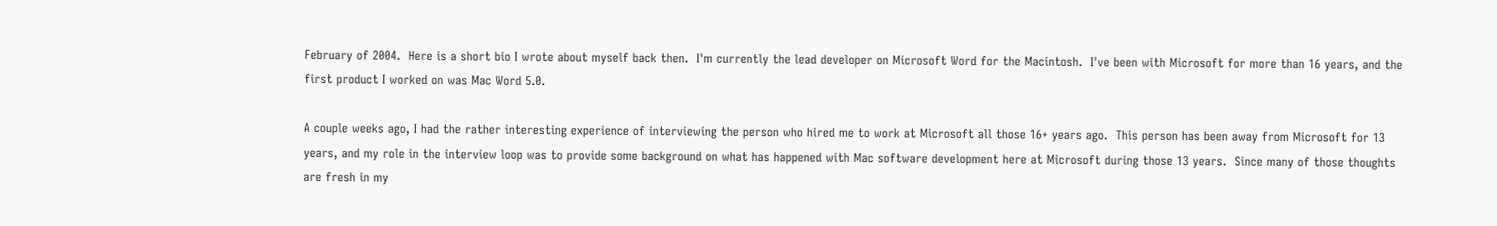February of 2004.  Here is a short bio I wrote about myself back then.  I'm currently the lead developer on Microsoft Word for the Macintosh.  I've been with Microsoft for more than 16 years, and the first product I worked on was Mac Word 5.0.

A couple weeks ago, I had the rather interesting experience of interviewing the person who hired me to work at Microsoft all those 16+ years ago.  This person has been away from Microsoft for 13 years, and my role in the interview loop was to provide some background on what has happened with Mac software development here at Microsoft during those 13 years.  Since many of those thoughts are fresh in my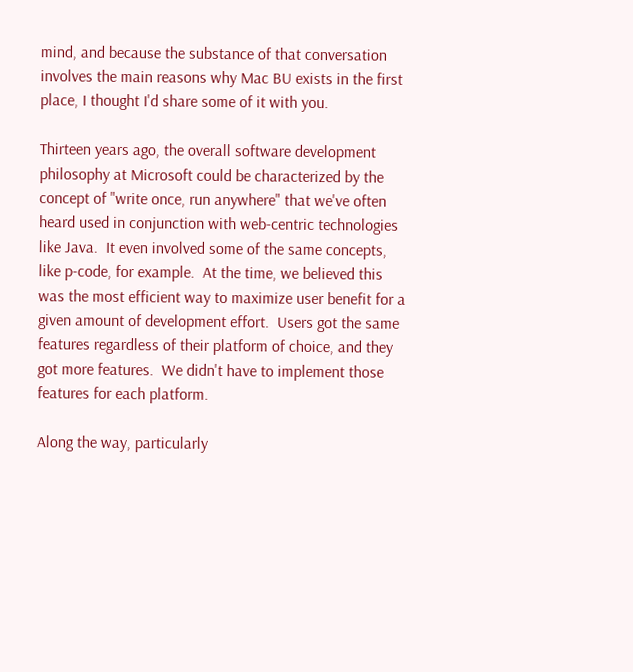mind, and because the substance of that conversation involves the main reasons why Mac BU exists in the first place, I thought I'd share some of it with you.

Thirteen years ago, the overall software development philosophy at Microsoft could be characterized by the concept of "write once, run anywhere" that we've often heard used in conjunction with web-centric technologies like Java.  It even involved some of the same concepts, like p-code, for example.  At the time, we believed this was the most efficient way to maximize user benefit for a given amount of development effort.  Users got the same features regardless of their platform of choice, and they got more features.  We didn't have to implement those features for each platform.

Along the way, particularly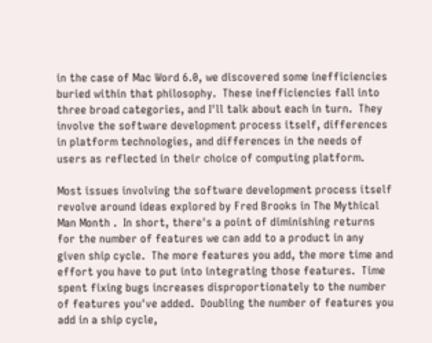in the case of Mac Word 6.0, we discovered some inefficiencies buried within that philosophy.  These inefficiencies fall into three broad categories, and I'll talk about each in turn.  They involve the software development process itself, differences in platform technologies, and differences in the needs of users as reflected in their choice of computing platform.

Most issues involving the software development process itself revolve around ideas explored by Fred Brooks in The Mythical Man Month .  In short, there's a point of diminishing returns for the number of features we can add to a product in any given ship cycle.  The more features you add, the more time and effort you have to put into integrating those features.  Time spent fixing bugs increases disproportionately to the number of features you've added.  Doubling the number of features you add in a ship cycle,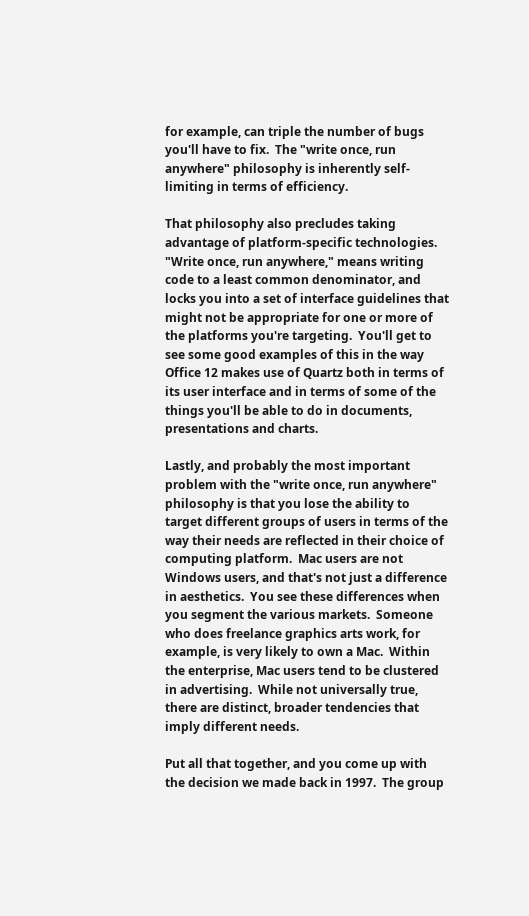for example, can triple the number of bugs you'll have to fix.  The "write once, run anywhere" philosophy is inherently self-limiting in terms of efficiency.

That philosophy also precludes taking advantage of platform-specific technologies.  "Write once, run anywhere," means writing code to a least common denominator, and locks you into a set of interface guidelines that might not be appropriate for one or more of the platforms you're targeting.  You'll get to see some good examples of this in the way Office 12 makes use of Quartz both in terms of its user interface and in terms of some of the things you'll be able to do in documents, presentations and charts.

Lastly, and probably the most important problem with the "write once, run anywhere" philosophy is that you lose the ability to target different groups of users in terms of the way their needs are reflected in their choice of computing platform.  Mac users are not Windows users, and that's not just a difference in aesthetics.  You see these differences when you segment the various markets.  Someone who does freelance graphics arts work, for example, is very likely to own a Mac.  Within the enterprise, Mac users tend to be clustered in advertising.  While not universally true, there are distinct, broader tendencies that imply different needs.

Put all that together, and you come up with the decision we made back in 1997.  The group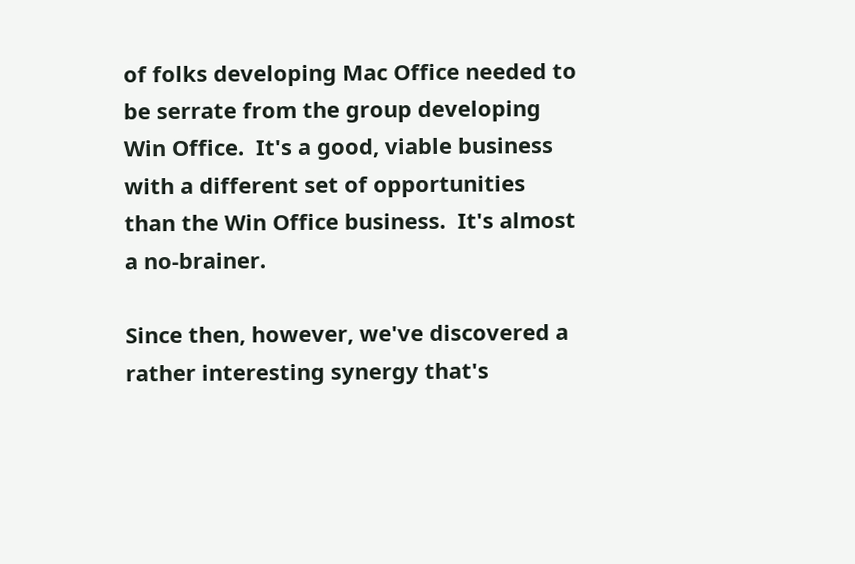of folks developing Mac Office needed to be serrate from the group developing Win Office.  It's a good, viable business with a different set of opportunities than the Win Office business.  It's almost a no-brainer.

Since then, however, we've discovered a rather interesting synergy that's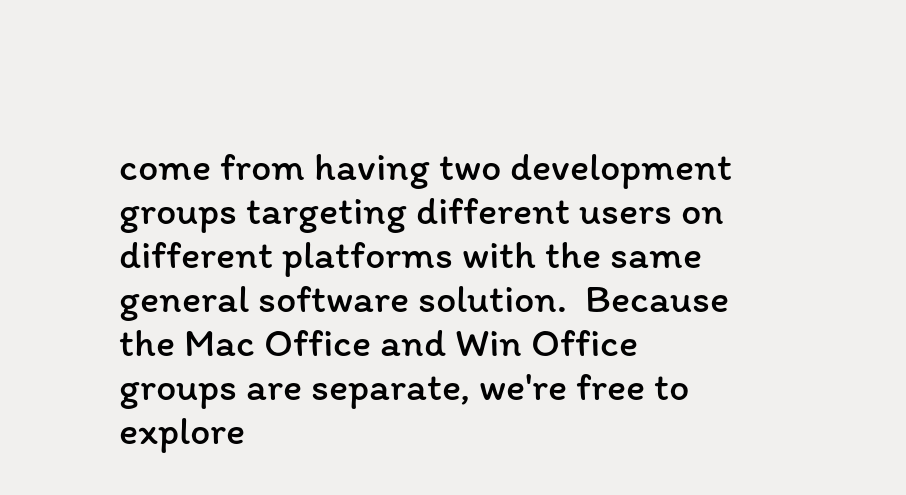come from having two development groups targeting different users on different platforms with the same general software solution.  Because the Mac Office and Win Office groups are separate, we're free to explore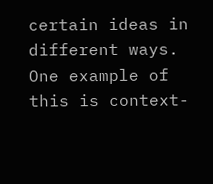certain ideas in different ways.  One example of this is context-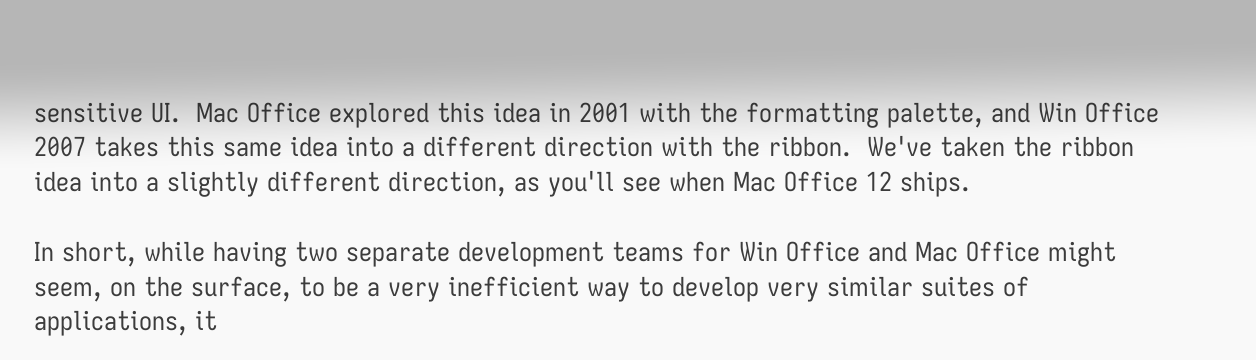sensitive UI.  Mac Office explored this idea in 2001 with the formatting palette, and Win Office 2007 takes this same idea into a different direction with the ribbon.  We've taken the ribbon idea into a slightly different direction, as you'll see when Mac Office 12 ships.

In short, while having two separate development teams for Win Office and Mac Office might seem, on the surface, to be a very inefficient way to develop very similar suites of applications, it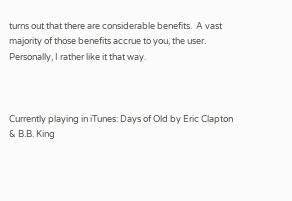turns out that there are considerable benefits.  A vast majority of those benefits accrue to you, the user.  Personally, I rather like it that way.



Currently playing in iTunes: Days of Old by Eric Clapton & B.B. King